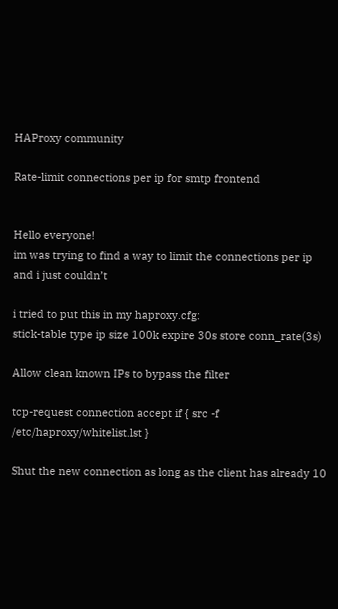HAProxy community

Rate-limit connections per ip for smtp frontend


Hello everyone!
im was trying to find a way to limit the connections per ip and i just couldn’t

i tried to put this in my haproxy.cfg:
stick-table type ip size 100k expire 30s store conn_rate(3s)

Allow clean known IPs to bypass the filter

tcp-request connection accept if { src -f /etc/haproxy/whitelist.lst }

Shut the new connection as long as the client has already 10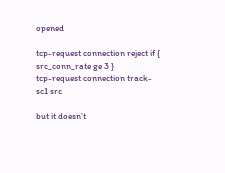opened

tcp-request connection reject if { src_conn_rate ge 3 }
tcp-request connection track-sc1 src

but it doesn’t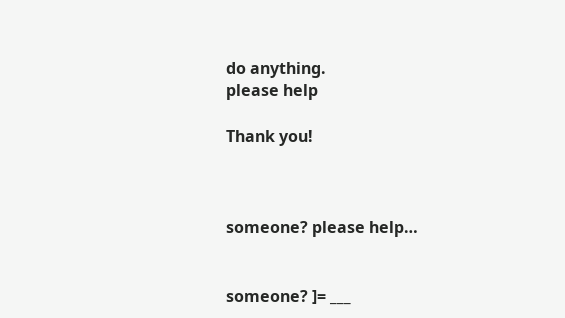do anything.
please help

Thank you!



someone? please help…


someone? ]= ___